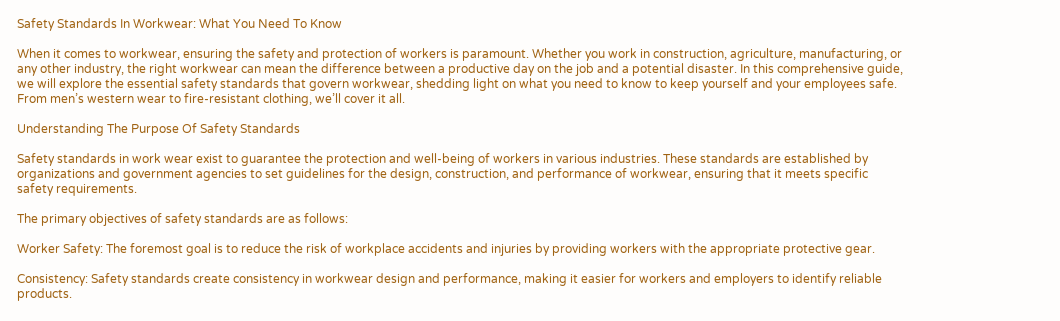Safety Standards In Workwear: What You Need To Know

When it comes to workwear, ensuring the safety and protection of workers is paramount. Whether you work in construction, agriculture, manufacturing, or any other industry, the right workwear can mean the difference between a productive day on the job and a potential disaster. In this comprehensive guide, we will explore the essential safety standards that govern workwear, shedding light on what you need to know to keep yourself and your employees safe. From men’s western wear to fire-resistant clothing, we’ll cover it all.

Understanding The Purpose Of Safety Standards

Safety standards in work wear exist to guarantee the protection and well-being of workers in various industries. These standards are established by organizations and government agencies to set guidelines for the design, construction, and performance of workwear, ensuring that it meets specific safety requirements.

The primary objectives of safety standards are as follows:

Worker Safety: The foremost goal is to reduce the risk of workplace accidents and injuries by providing workers with the appropriate protective gear.

Consistency: Safety standards create consistency in workwear design and performance, making it easier for workers and employers to identify reliable products.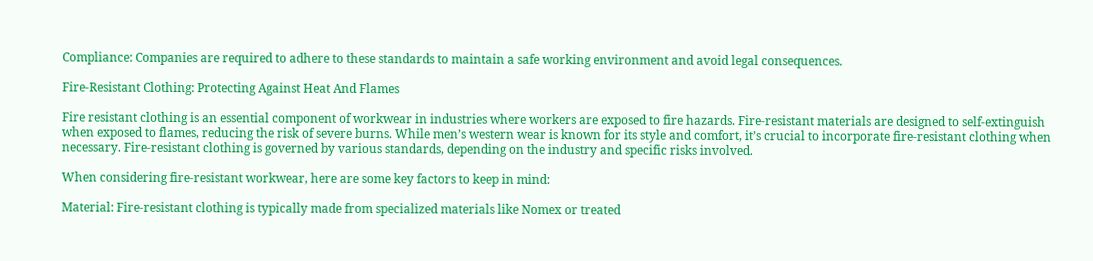Compliance: Companies are required to adhere to these standards to maintain a safe working environment and avoid legal consequences.

Fire-Resistant Clothing: Protecting Against Heat And Flames

Fire resistant clothing is an essential component of workwear in industries where workers are exposed to fire hazards. Fire-resistant materials are designed to self-extinguish when exposed to flames, reducing the risk of severe burns. While men’s western wear is known for its style and comfort, it’s crucial to incorporate fire-resistant clothing when necessary. Fire-resistant clothing is governed by various standards, depending on the industry and specific risks involved.

When considering fire-resistant workwear, here are some key factors to keep in mind:

Material: Fire-resistant clothing is typically made from specialized materials like Nomex or treated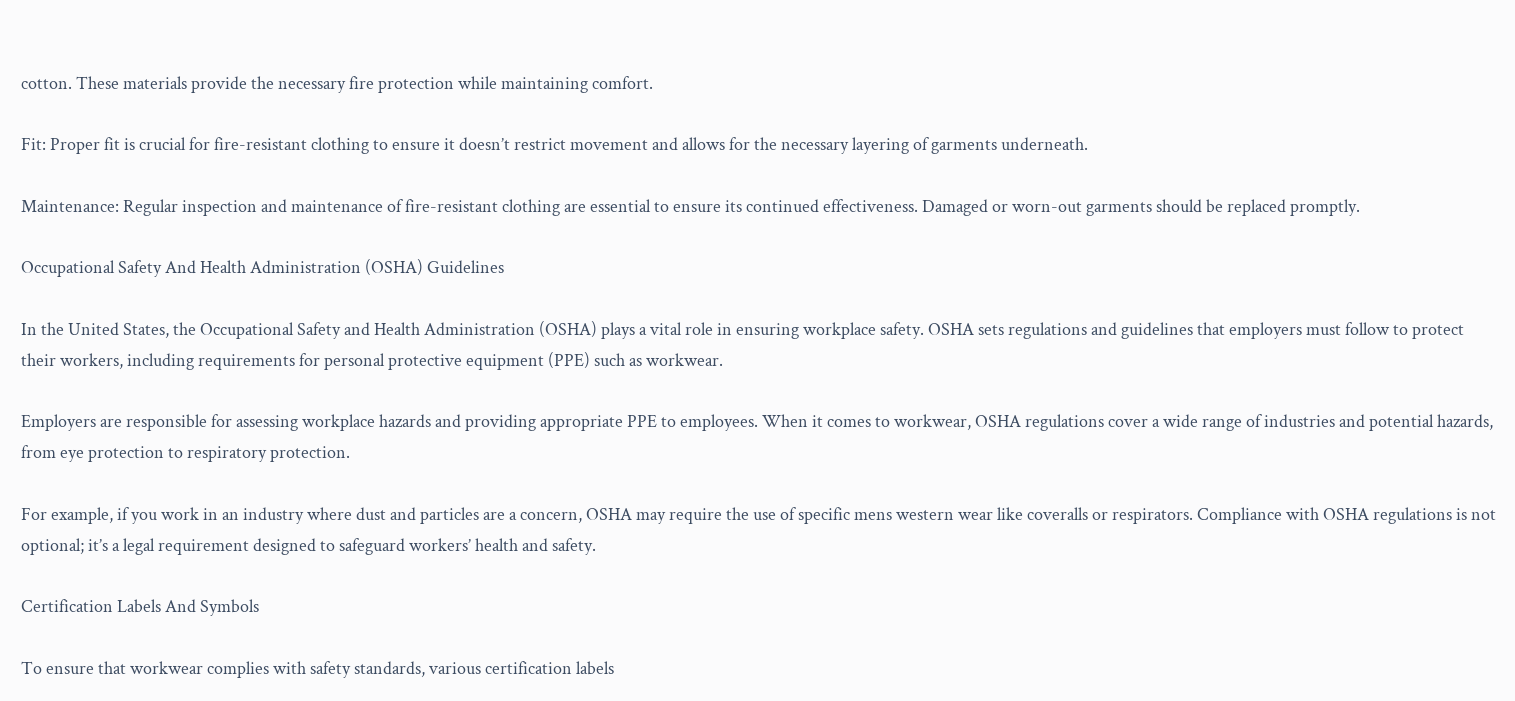cotton. These materials provide the necessary fire protection while maintaining comfort.

Fit: Proper fit is crucial for fire-resistant clothing to ensure it doesn’t restrict movement and allows for the necessary layering of garments underneath.

Maintenance: Regular inspection and maintenance of fire-resistant clothing are essential to ensure its continued effectiveness. Damaged or worn-out garments should be replaced promptly.

Occupational Safety And Health Administration (OSHA) Guidelines

In the United States, the Occupational Safety and Health Administration (OSHA) plays a vital role in ensuring workplace safety. OSHA sets regulations and guidelines that employers must follow to protect their workers, including requirements for personal protective equipment (PPE) such as workwear.

Employers are responsible for assessing workplace hazards and providing appropriate PPE to employees. When it comes to workwear, OSHA regulations cover a wide range of industries and potential hazards, from eye protection to respiratory protection.

For example, if you work in an industry where dust and particles are a concern, OSHA may require the use of specific mens western wear like coveralls or respirators. Compliance with OSHA regulations is not optional; it’s a legal requirement designed to safeguard workers’ health and safety.

Certification Labels And Symbols

To ensure that workwear complies with safety standards, various certification labels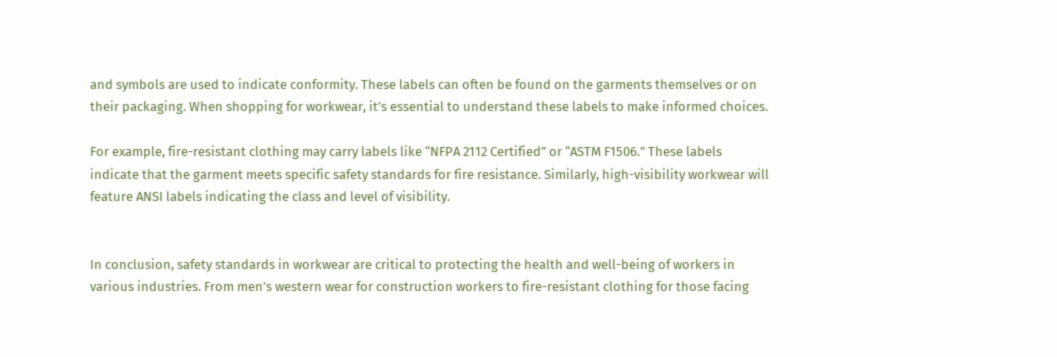and symbols are used to indicate conformity. These labels can often be found on the garments themselves or on their packaging. When shopping for workwear, it’s essential to understand these labels to make informed choices.

For example, fire-resistant clothing may carry labels like “NFPA 2112 Certified” or “ASTM F1506.” These labels indicate that the garment meets specific safety standards for fire resistance. Similarly, high-visibility workwear will feature ANSI labels indicating the class and level of visibility.


In conclusion, safety standards in workwear are critical to protecting the health and well-being of workers in various industries. From men’s western wear for construction workers to fire-resistant clothing for those facing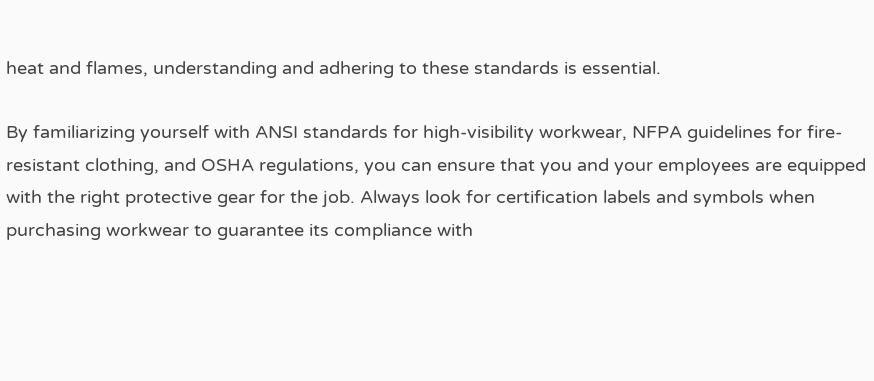heat and flames, understanding and adhering to these standards is essential.

By familiarizing yourself with ANSI standards for high-visibility workwear, NFPA guidelines for fire-resistant clothing, and OSHA regulations, you can ensure that you and your employees are equipped with the right protective gear for the job. Always look for certification labels and symbols when purchasing workwear to guarantee its compliance with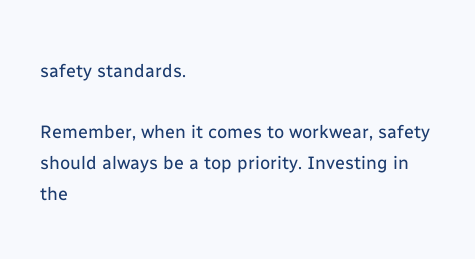safety standards.

Remember, when it comes to workwear, safety should always be a top priority. Investing in the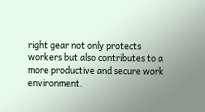right gear not only protects workers but also contributes to a more productive and secure work environment.